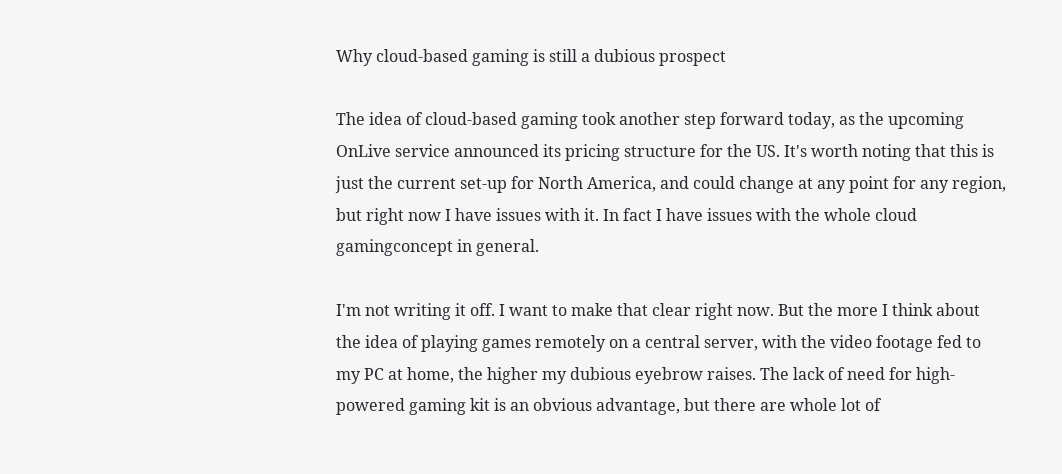Why cloud-based gaming is still a dubious prospect

The idea of cloud-based gaming took another step forward today, as the upcoming OnLive service announced its pricing structure for the US. It's worth noting that this is just the current set-up for North America, and could change at any point for any region, but right now I have issues with it. In fact I have issues with the whole cloud gamingconcept in general.

I'm not writing it off. I want to make that clear right now. But the more I think about the idea of playing games remotely on a central server, with the video footage fed to my PC at home, the higher my dubious eyebrow raises. The lack of need for high-powered gaming kit is an obvious advantage, but there are whole lot of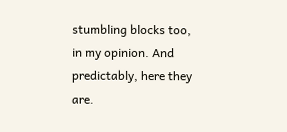stumbling blocks too, in my opinion. And predictably, here they are.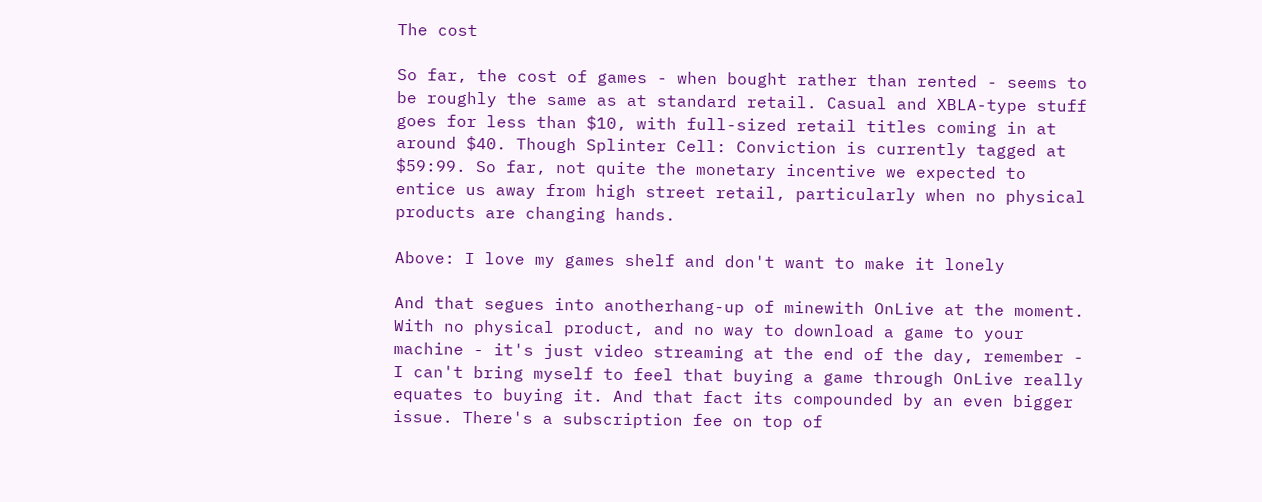The cost

So far, the cost of games - when bought rather than rented - seems to be roughly the same as at standard retail. Casual and XBLA-type stuff goes for less than $10, with full-sized retail titles coming in at around $40. Though Splinter Cell: Conviction is currently tagged at $59:99. So far, not quite the monetary incentive we expected to entice us away from high street retail, particularly when no physical products are changing hands.

Above: I love my games shelf and don't want to make it lonely

And that segues into anotherhang-up of minewith OnLive at the moment. With no physical product, and no way to download a game to your machine - it's just video streaming at the end of the day, remember - I can't bring myself to feel that buying a game through OnLive really equates to buying it. And that fact its compounded by an even bigger issue. There's a subscription fee on top of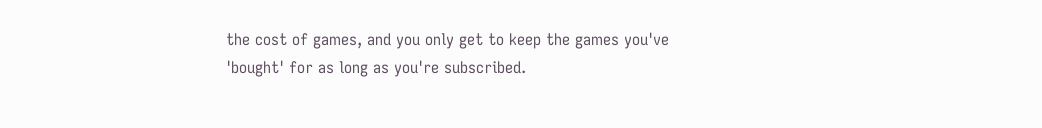the cost of games, and you only get to keep the games you've 'bought' for as long as you're subscribed.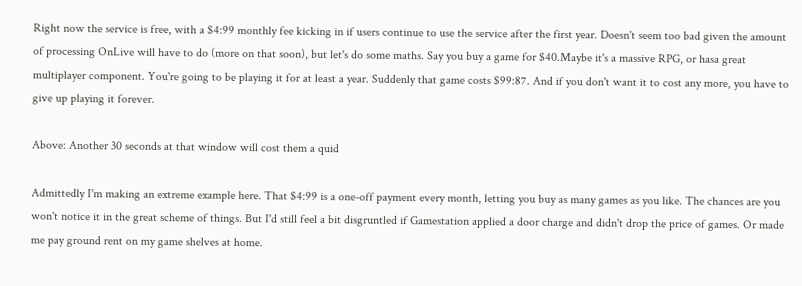Right now the service is free, with a $4:99 monthly fee kicking in if users continue to use the service after the first year. Doesn't seem too bad given the amount of processing OnLive will have to do (more on that soon), but let's do some maths. Say you buy a game for $40.Maybe it's a massive RPG, or hasa great multiplayer component. You're going to be playing it for at least a year. Suddenly that game costs $99:87. And if you don't want it to cost any more, you have to give up playing it forever.

Above: Another 30 seconds at that window will cost them a quid

Admittedly I'm making an extreme example here. That $4:99 is a one-off payment every month, letting you buy as many games as you like. The chances are you won't notice it in the great scheme of things. But I'd still feel a bit disgruntled if Gamestation applied a door charge and didn't drop the price of games. Or made me pay ground rent on my game shelves at home.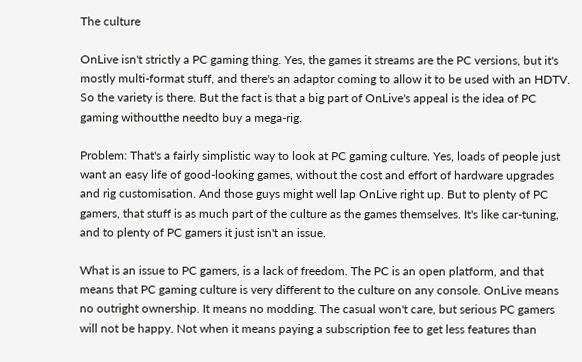The culture

OnLive isn't strictly a PC gaming thing. Yes, the games it streams are the PC versions, but it's mostly multi-format stuff, and there's an adaptor coming to allow it to be used with an HDTV. So the variety is there. But the fact is that a big part of OnLive's appeal is the idea of PC gaming withoutthe needto buy a mega-rig.

Problem: That's a fairly simplistic way to look at PC gaming culture. Yes, loads of people just want an easy life of good-looking games, without the cost and effort of hardware upgrades and rig customisation. And those guys might well lap OnLive right up. But to plenty of PC gamers, that stuff is as much part of the culture as the games themselves. It's like car-tuning, and to plenty of PC gamers it just isn't an issue.

What is an issue to PC gamers, is a lack of freedom. The PC is an open platform, and that means that PC gaming culture is very different to the culture on any console. OnLive means no outright ownership. It means no modding. The casual won't care, but serious PC gamers will not be happy. Not when it means paying a subscription fee to get less features than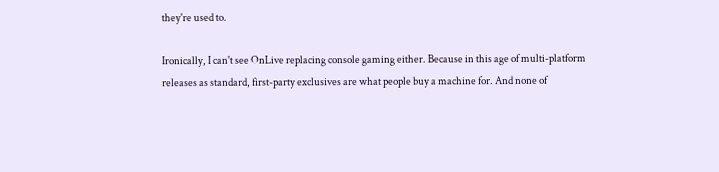they're used to.

Ironically, I can't see OnLive replacing console gaming either. Because in this age of multi-platform releases as standard, first-party exclusives are what people buy a machine for. And none of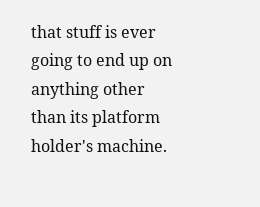that stuff is ever going to end up on anything other than its platform holder's machine.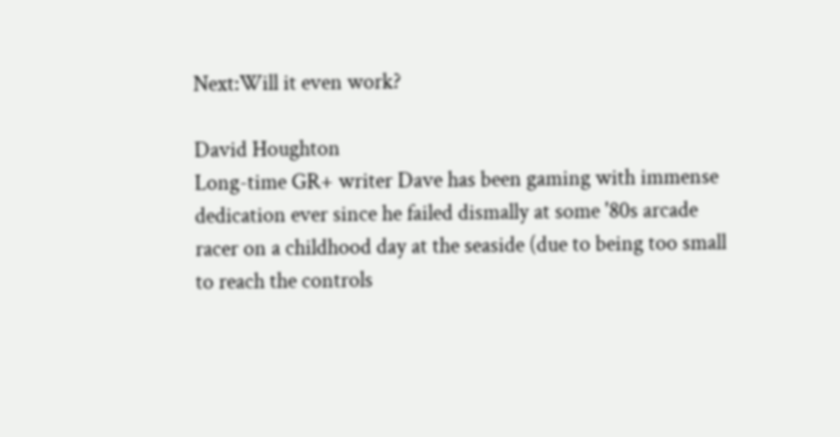Next:Will it even work?

David Houghton
Long-time GR+ writer Dave has been gaming with immense dedication ever since he failed dismally at some '80s arcade racer on a childhood day at the seaside (due to being too small to reach the controls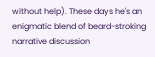without help). These days he's an enigmatic blend of beard-stroking narrative discussion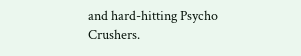and hard-hitting Psycho Crushers.